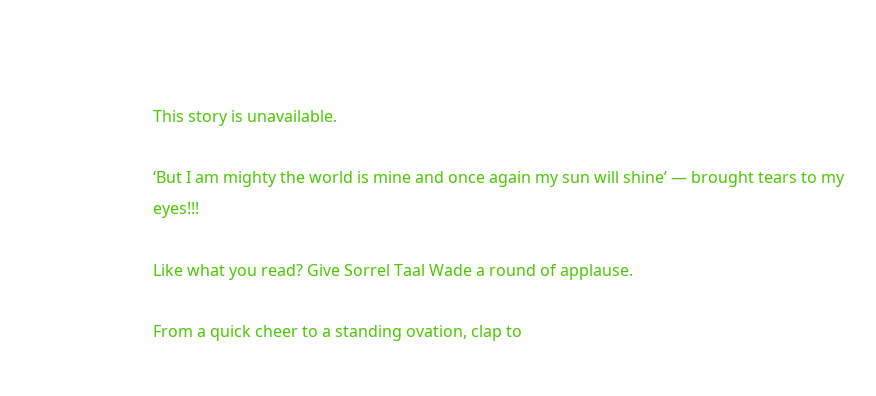This story is unavailable.

‘But I am mighty the world is mine and once again my sun will shine’ — brought tears to my eyes!!!

Like what you read? Give Sorrel Taal Wade a round of applause.

From a quick cheer to a standing ovation, clap to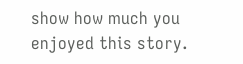show how much you enjoyed this story.